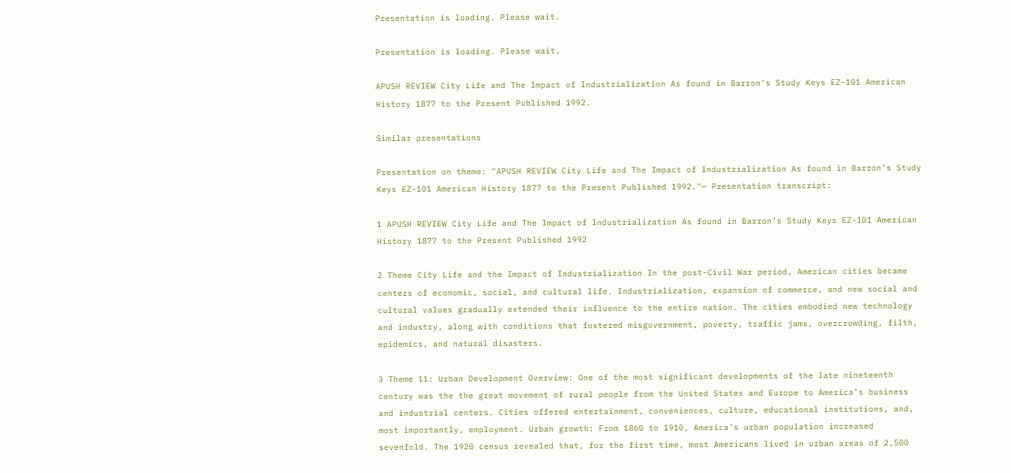Presentation is loading. Please wait.

Presentation is loading. Please wait.

APUSH REVIEW City Life and The Impact of Industrialization As found in Barron’s Study Keys EZ-101 American History 1877 to the Present Published 1992.

Similar presentations

Presentation on theme: "APUSH REVIEW City Life and The Impact of Industrialization As found in Barron’s Study Keys EZ-101 American History 1877 to the Present Published 1992."— Presentation transcript:

1 APUSH REVIEW City Life and The Impact of Industrialization As found in Barron’s Study Keys EZ-101 American History 1877 to the Present Published 1992

2 Theme City Life and the Impact of Industrialization In the post-Civil War period, American cities became centers of economic, social, and cultural life. Industrialization, expansion of commerce, and new social and cultural values gradually extended their influence to the entire nation. The cities embodied new technology and industry, along with conditions that fostered misgovernment, poverty, traffic jams, overcrowding, filth, epidemics, and natural disasters.

3 Theme 11: Urban Development Overview: One of the most significant developments of the late nineteenth century was the the great movement of rural people from the United States and Europe to America’s business and industrial centers. Cities offered entertainment, conveniences, culture, educational institutions, and, most importantly, employment. Urban growth: From 1860 to 1910, America’s urban population increased sevenfold. The 1920 census revealed that, for the first time, most Americans lived in urban areas of 2,500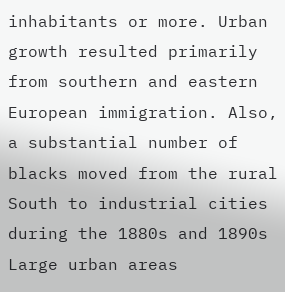inhabitants or more. Urban growth resulted primarily from southern and eastern European immigration. Also, a substantial number of blacks moved from the rural South to industrial cities during the 1880s and 1890s Large urban areas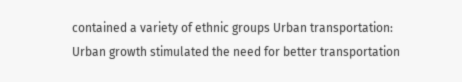contained a variety of ethnic groups Urban transportation: Urban growth stimulated the need for better transportation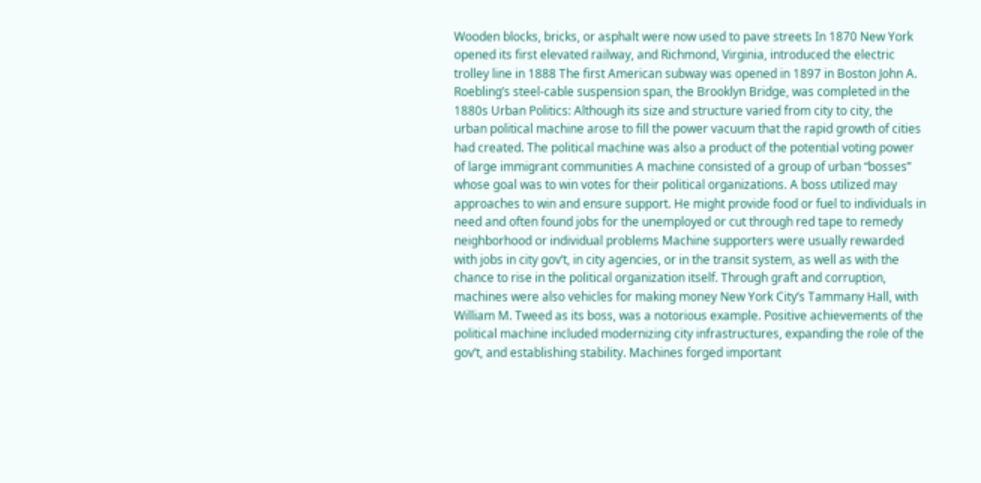Wooden blocks, bricks, or asphalt were now used to pave streets In 1870 New York opened its first elevated railway, and Richmond, Virginia, introduced the electric trolley line in 1888 The first American subway was opened in 1897 in Boston John A. Roebling’s steel-cable suspension span, the Brooklyn Bridge, was completed in the 1880s Urban Politics: Although its size and structure varied from city to city, the urban political machine arose to fill the power vacuum that the rapid growth of cities had created. The political machine was also a product of the potential voting power of large immigrant communities A machine consisted of a group of urban “bosses” whose goal was to win votes for their political organizations. A boss utilized may approaches to win and ensure support. He might provide food or fuel to individuals in need and often found jobs for the unemployed or cut through red tape to remedy neighborhood or individual problems Machine supporters were usually rewarded with jobs in city gov’t, in city agencies, or in the transit system, as well as with the chance to rise in the political organization itself. Through graft and corruption, machines were also vehicles for making money New York City’s Tammany Hall, with William M. Tweed as its boss, was a notorious example. Positive achievements of the political machine included modernizing city infrastructures, expanding the role of the gov’t, and establishing stability. Machines forged important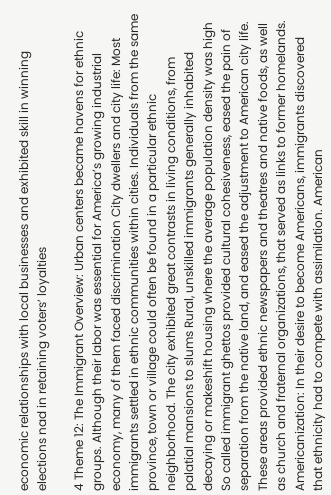economic relationships with local businesses and exhibited skill in winning elections nad in retaining voters’ loyalties

4 Theme 12: The Immigrant Overview: Urban centers became havens for ethnic groups. Although their labor was essential for America’s growing industrial economy, many of them faced discrimination City dwellers and city life: Most immigrants settled in ethnic communities within cities. Individuals from the same province, town or village could often be found in a particular ethnic neighborhood. The city exhibited great contrasts in living conditions, from palatial mansions to slums Rural, unskilled immigrants generally inhabited decaying or makeshift housing where the average population density was high So called immigrant ghettos provided cultural cohesiveness, eased the pain of separation from the native land, and eased the adjustment to American city life. These areas provided ethnic newspapers and theatres and native foods, as well as church and fraternal organizations, that served as links to former homelands. Americanization: In their desire to become Americans, immigrants discovered that ethnicity had to compete with assimilation. American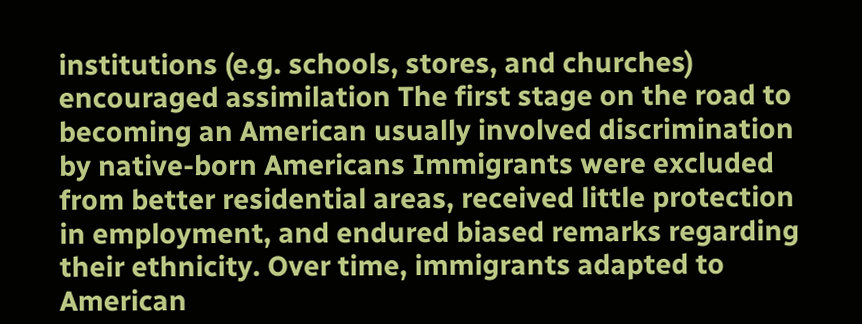institutions (e.g. schools, stores, and churches) encouraged assimilation The first stage on the road to becoming an American usually involved discrimination by native-born Americans Immigrants were excluded from better residential areas, received little protection in employment, and endured biased remarks regarding their ethnicity. Over time, immigrants adapted to American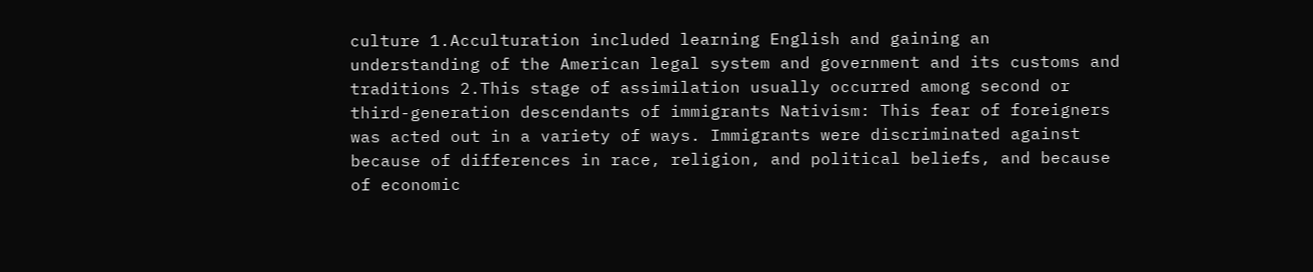culture 1.Acculturation included learning English and gaining an understanding of the American legal system and government and its customs and traditions 2.This stage of assimilation usually occurred among second or third-generation descendants of immigrants Nativism: This fear of foreigners was acted out in a variety of ways. Immigrants were discriminated against because of differences in race, religion, and political beliefs, and because of economic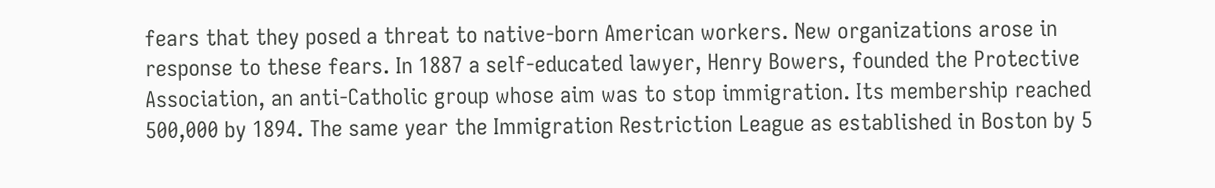fears that they posed a threat to native-born American workers. New organizations arose in response to these fears. In 1887 a self-educated lawyer, Henry Bowers, founded the Protective Association, an anti-Catholic group whose aim was to stop immigration. Its membership reached 500,000 by 1894. The same year the Immigration Restriction League as established in Boston by 5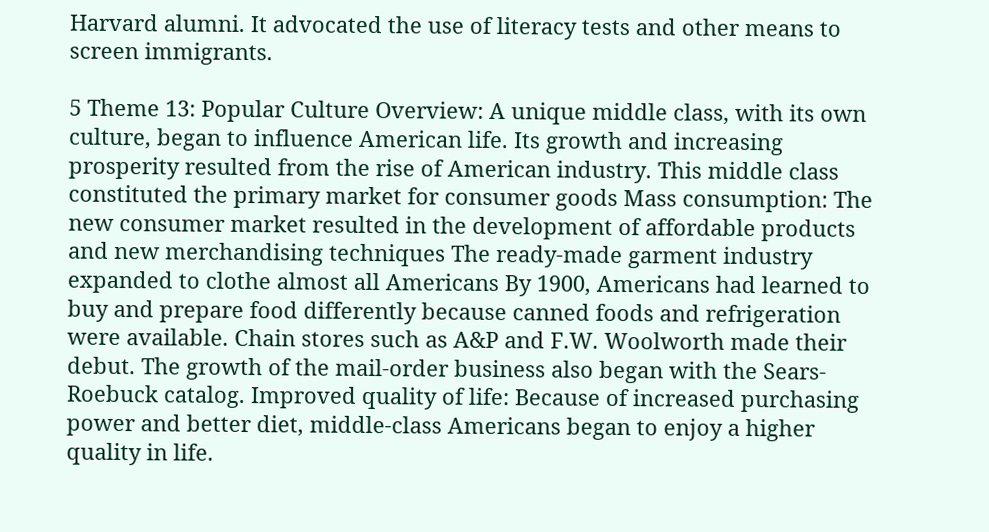Harvard alumni. It advocated the use of literacy tests and other means to screen immigrants.

5 Theme 13: Popular Culture Overview: A unique middle class, with its own culture, began to influence American life. Its growth and increasing prosperity resulted from the rise of American industry. This middle class constituted the primary market for consumer goods Mass consumption: The new consumer market resulted in the development of affordable products and new merchandising techniques The ready-made garment industry expanded to clothe almost all Americans By 1900, Americans had learned to buy and prepare food differently because canned foods and refrigeration were available. Chain stores such as A&P and F.W. Woolworth made their debut. The growth of the mail-order business also began with the Sears-Roebuck catalog. Improved quality of life: Because of increased purchasing power and better diet, middle-class Americans began to enjoy a higher quality in life.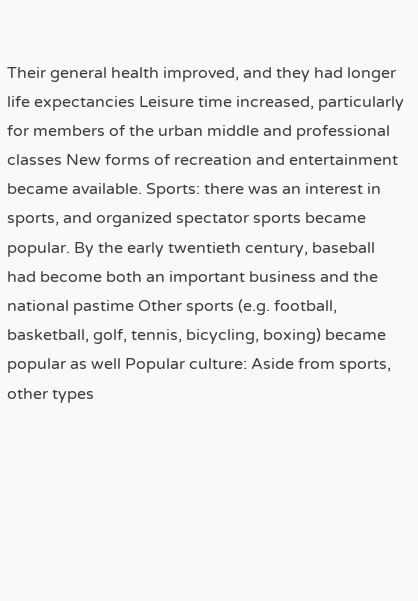Their general health improved, and they had longer life expectancies Leisure time increased, particularly for members of the urban middle and professional classes New forms of recreation and entertainment became available. Sports: there was an interest in sports, and organized spectator sports became popular. By the early twentieth century, baseball had become both an important business and the national pastime Other sports (e.g. football, basketball, golf, tennis, bicycling, boxing) became popular as well Popular culture: Aside from sports, other types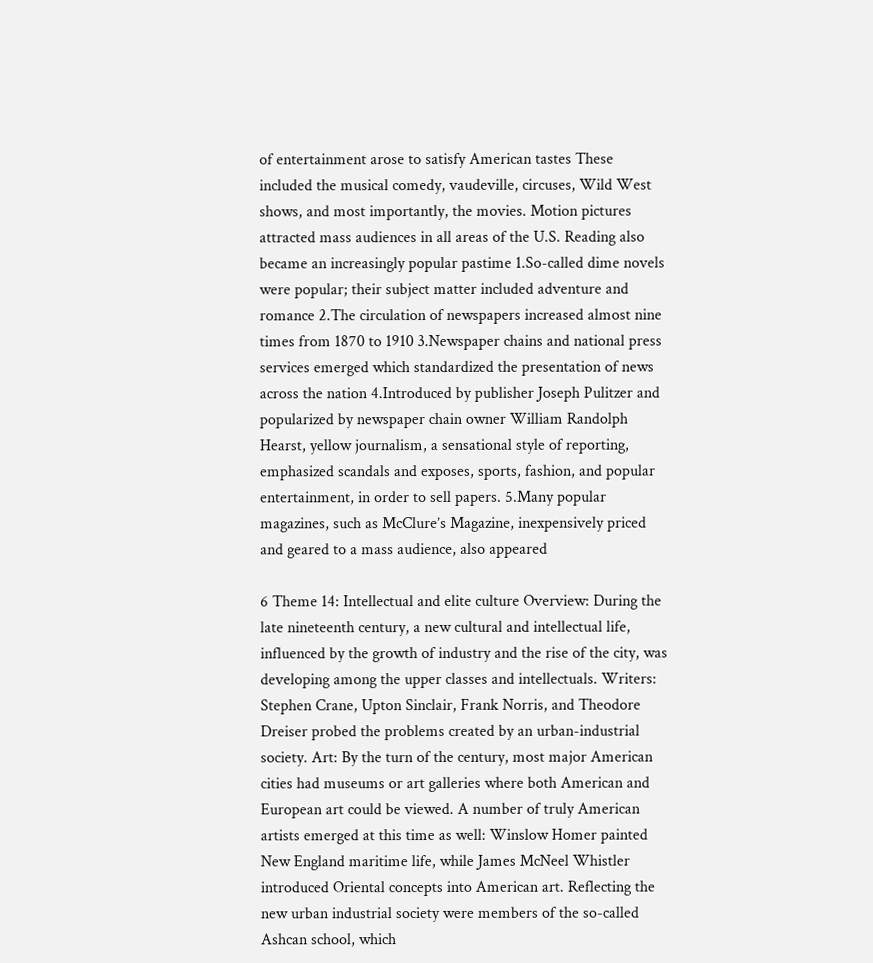of entertainment arose to satisfy American tastes These included the musical comedy, vaudeville, circuses, Wild West shows, and most importantly, the movies. Motion pictures attracted mass audiences in all areas of the U.S. Reading also became an increasingly popular pastime 1.So-called dime novels were popular; their subject matter included adventure and romance 2.The circulation of newspapers increased almost nine times from 1870 to 1910 3.Newspaper chains and national press services emerged which standardized the presentation of news across the nation 4.Introduced by publisher Joseph Pulitzer and popularized by newspaper chain owner William Randolph Hearst, yellow journalism, a sensational style of reporting, emphasized scandals and exposes, sports, fashion, and popular entertainment, in order to sell papers. 5.Many popular magazines, such as McClure’s Magazine, inexpensively priced and geared to a mass audience, also appeared

6 Theme 14: Intellectual and elite culture Overview: During the late nineteenth century, a new cultural and intellectual life, influenced by the growth of industry and the rise of the city, was developing among the upper classes and intellectuals. Writers: Stephen Crane, Upton Sinclair, Frank Norris, and Theodore Dreiser probed the problems created by an urban-industrial society. Art: By the turn of the century, most major American cities had museums or art galleries where both American and European art could be viewed. A number of truly American artists emerged at this time as well: Winslow Homer painted New England maritime life, while James McNeel Whistler introduced Oriental concepts into American art. Reflecting the new urban industrial society were members of the so-called Ashcan school, which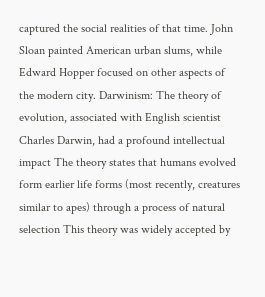captured the social realities of that time. John Sloan painted American urban slums, while Edward Hopper focused on other aspects of the modern city. Darwinism: The theory of evolution, associated with English scientist Charles Darwin, had a profound intellectual impact The theory states that humans evolved form earlier life forms (most recently, creatures similar to apes) through a process of natural selection This theory was widely accepted by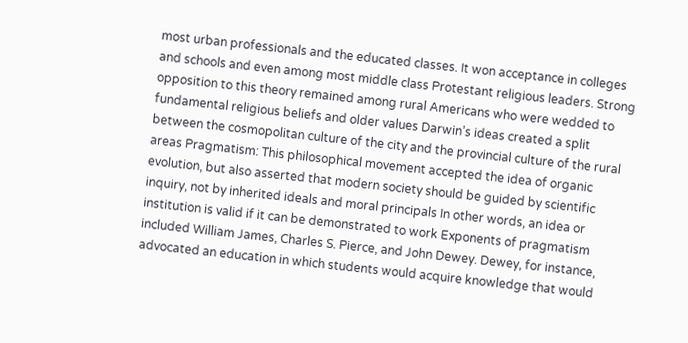most urban professionals and the educated classes. It won acceptance in colleges and schools and even among most middle class Protestant religious leaders. Strong opposition to this theory remained among rural Americans who were wedded to fundamental religious beliefs and older values Darwin’s ideas created a split between the cosmopolitan culture of the city and the provincial culture of the rural areas Pragmatism: This philosophical movement accepted the idea of organic evolution, but also asserted that modern society should be guided by scientific inquiry, not by inherited ideals and moral principals In other words, an idea or institution is valid if it can be demonstrated to work Exponents of pragmatism included William James, Charles S. Pierce, and John Dewey. Dewey, for instance, advocated an education in which students would acquire knowledge that would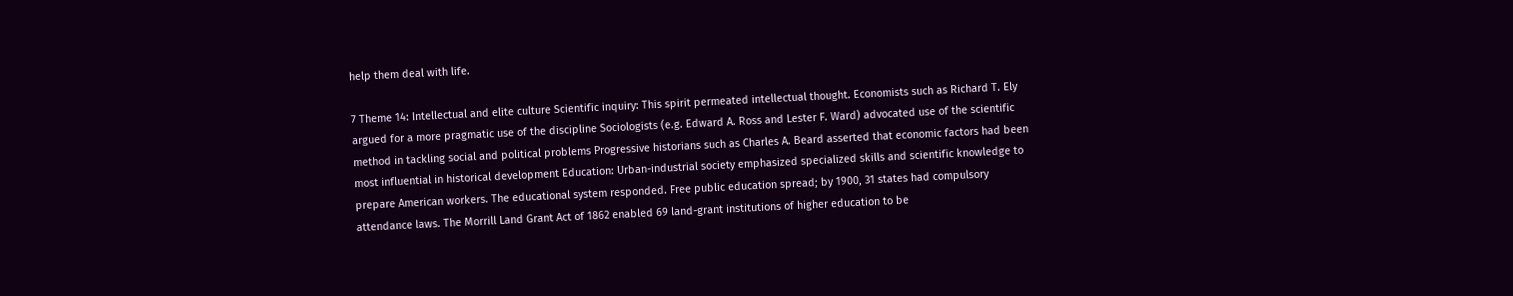help them deal with life.

7 Theme 14: Intellectual and elite culture Scientific inquiry: This spirit permeated intellectual thought. Economists such as Richard T. Ely argued for a more pragmatic use of the discipline Sociologists (e.g. Edward A. Ross and Lester F. Ward) advocated use of the scientific method in tackling social and political problems Progressive historians such as Charles A. Beard asserted that economic factors had been most influential in historical development Education: Urban-industrial society emphasized specialized skills and scientific knowledge to prepare American workers. The educational system responded. Free public education spread; by 1900, 31 states had compulsory attendance laws. The Morrill Land Grant Act of 1862 enabled 69 land-grant institutions of higher education to be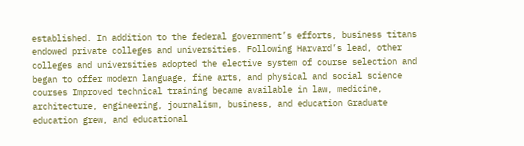established. In addition to the federal government’s efforts, business titans endowed private colleges and universities. Following Harvard’s lead, other colleges and universities adopted the elective system of course selection and began to offer modern language, fine arts, and physical and social science courses Improved technical training became available in law, medicine, architecture, engineering, journalism, business, and education Graduate education grew, and educational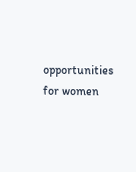opportunities for women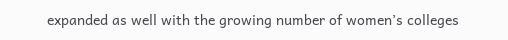expanded as well with the growing number of women’s colleges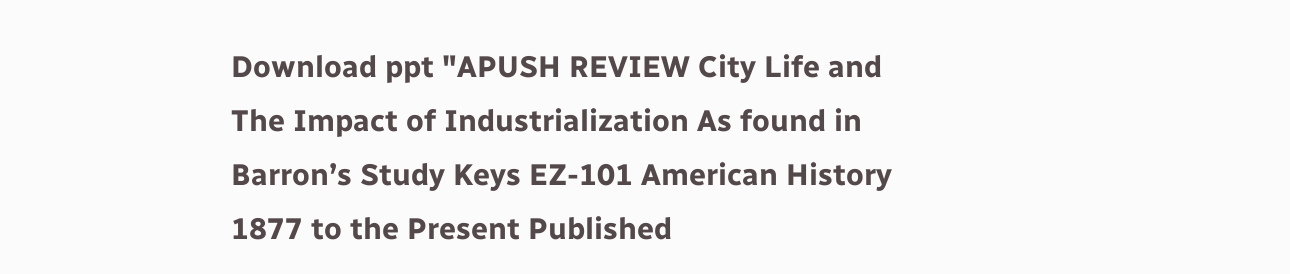Download ppt "APUSH REVIEW City Life and The Impact of Industrialization As found in Barron’s Study Keys EZ-101 American History 1877 to the Present Published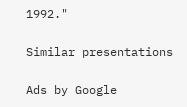1992."

Similar presentations

Ads by Google